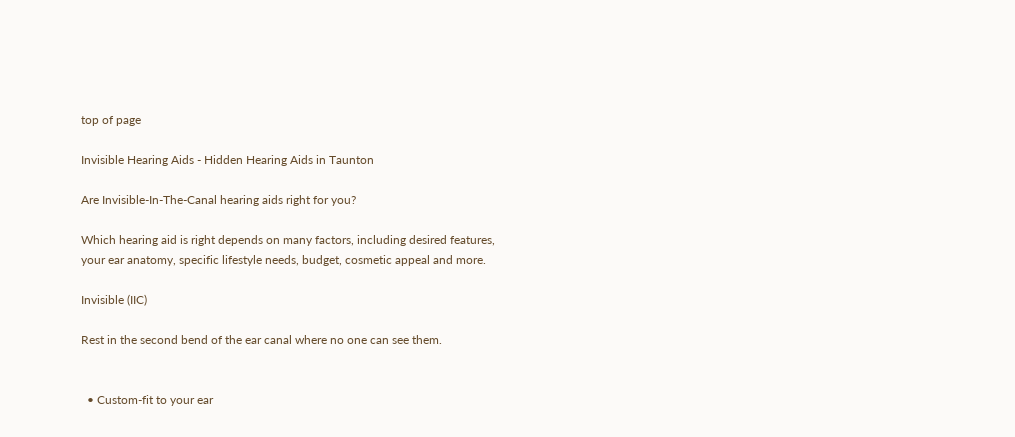top of page

Invisible Hearing Aids - Hidden Hearing Aids in Taunton

Are Invisible-In-The-Canal hearing aids right for you?

Which hearing aid is right depends on many factors, including desired features, your ear anatomy, specific lifestyle needs, budget, cosmetic appeal and more.

Invisible (IIC)

Rest in the second bend of the ear canal where no one can see them.


  • Custom-fit to your ear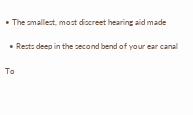• The smallest, most discreet hearing aid made

  • Rests deep in the second bend of your ear canal

To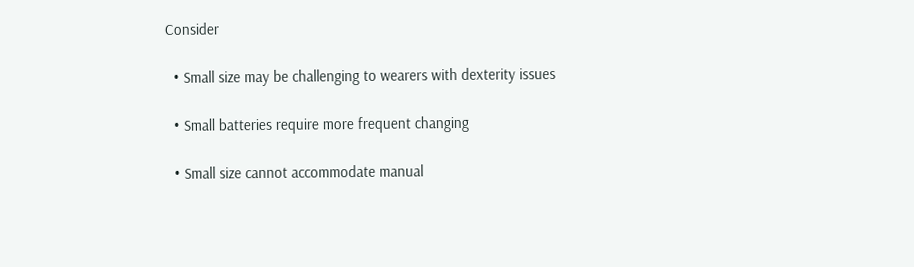Consider

  • Small size may be challenging to wearers with dexterity issues

  • Small batteries require more frequent changing

  • Small size cannot accommodate manual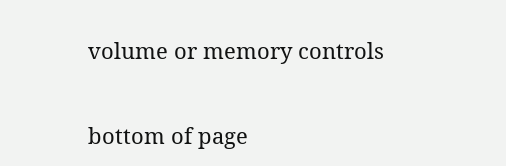volume or memory controls


bottom of page